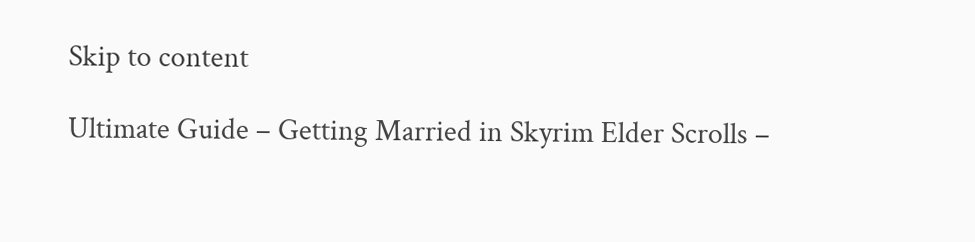Skip to content

Ultimate Guide – Getting Married in Skyrim Elder Scrolls –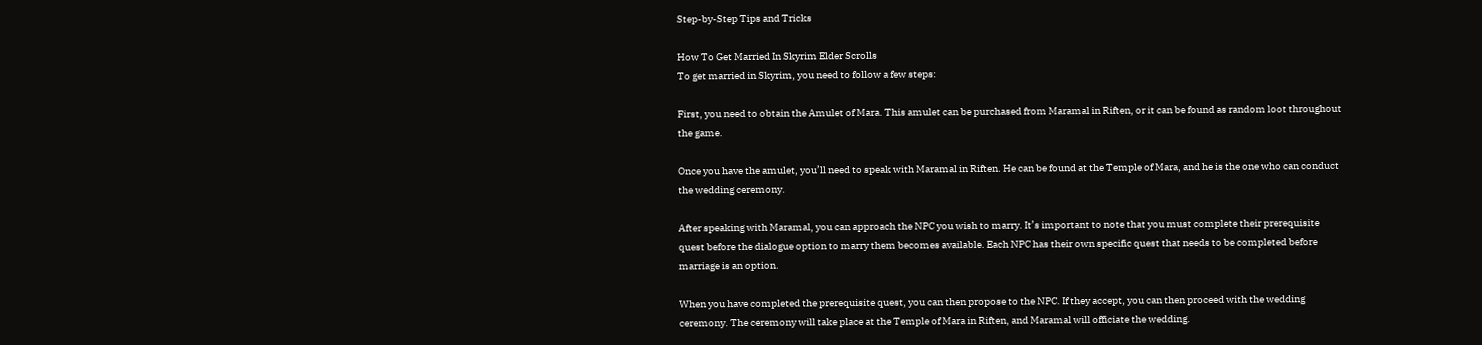Step-by-Step Tips and Tricks

How To Get Married In Skyrim Elder Scrolls
To get married in Skyrim, you need to follow a few steps:

First, you need to obtain the Amulet of Mara. This amulet can be purchased from Maramal in Riften, or it can be found as random loot throughout the game.

Once you have the amulet, you’ll need to speak with Maramal in Riften. He can be found at the Temple of Mara, and he is the one who can conduct the wedding ceremony.

After speaking with Maramal, you can approach the NPC you wish to marry. It’s important to note that you must complete their prerequisite quest before the dialogue option to marry them becomes available. Each NPC has their own specific quest that needs to be completed before marriage is an option.

When you have completed the prerequisite quest, you can then propose to the NPC. If they accept, you can then proceed with the wedding ceremony. The ceremony will take place at the Temple of Mara in Riften, and Maramal will officiate the wedding.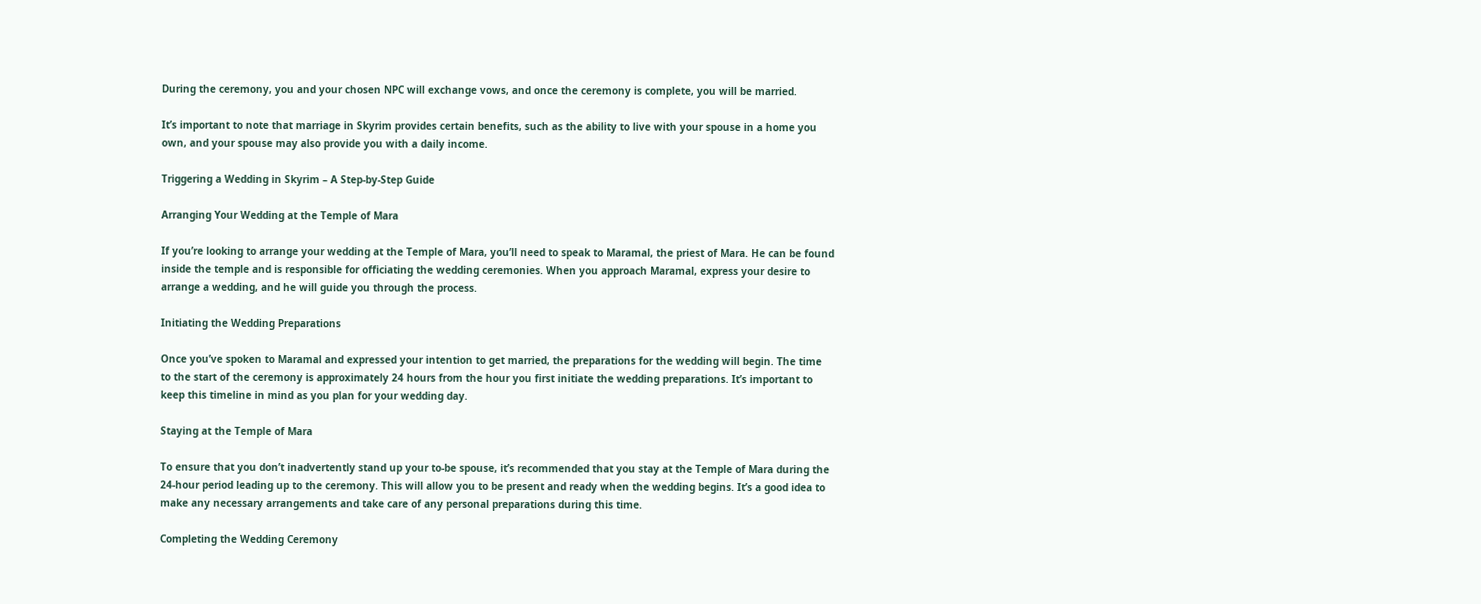During the ceremony, you and your chosen NPC will exchange vows, and once the ceremony is complete, you will be married.

It’s important to note that marriage in Skyrim provides certain benefits, such as the ability to live with your spouse in a home you own, and your spouse may also provide you with a daily income.

Triggering a Wedding in Skyrim – A Step-by-Step Guide

Arranging Your Wedding at the Temple of Mara

If you’re looking to arrange your wedding at the Temple of Mara, you’ll need to speak to Maramal, the priest of Mara. He can be found inside the temple and is responsible for officiating the wedding ceremonies. When you approach Maramal, express your desire to arrange a wedding, and he will guide you through the process.

Initiating the Wedding Preparations

Once you’ve spoken to Maramal and expressed your intention to get married, the preparations for the wedding will begin. The time to the start of the ceremony is approximately 24 hours from the hour you first initiate the wedding preparations. It’s important to keep this timeline in mind as you plan for your wedding day.

Staying at the Temple of Mara

To ensure that you don’t inadvertently stand up your to-be spouse, it’s recommended that you stay at the Temple of Mara during the 24-hour period leading up to the ceremony. This will allow you to be present and ready when the wedding begins. It’s a good idea to make any necessary arrangements and take care of any personal preparations during this time.

Completing the Wedding Ceremony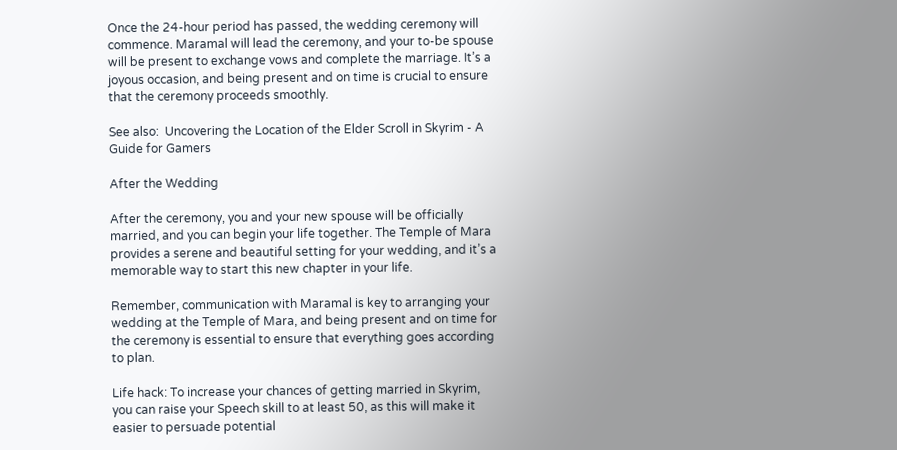Once the 24-hour period has passed, the wedding ceremony will commence. Maramal will lead the ceremony, and your to-be spouse will be present to exchange vows and complete the marriage. It’s a joyous occasion, and being present and on time is crucial to ensure that the ceremony proceeds smoothly.

See also:  Uncovering the Location of the Elder Scroll in Skyrim - A Guide for Gamers

After the Wedding

After the ceremony, you and your new spouse will be officially married, and you can begin your life together. The Temple of Mara provides a serene and beautiful setting for your wedding, and it’s a memorable way to start this new chapter in your life.

Remember, communication with Maramal is key to arranging your wedding at the Temple of Mara, and being present and on time for the ceremony is essential to ensure that everything goes according to plan.

Life hack: To increase your chances of getting married in Skyrim, you can raise your Speech skill to at least 50, as this will make it easier to persuade potential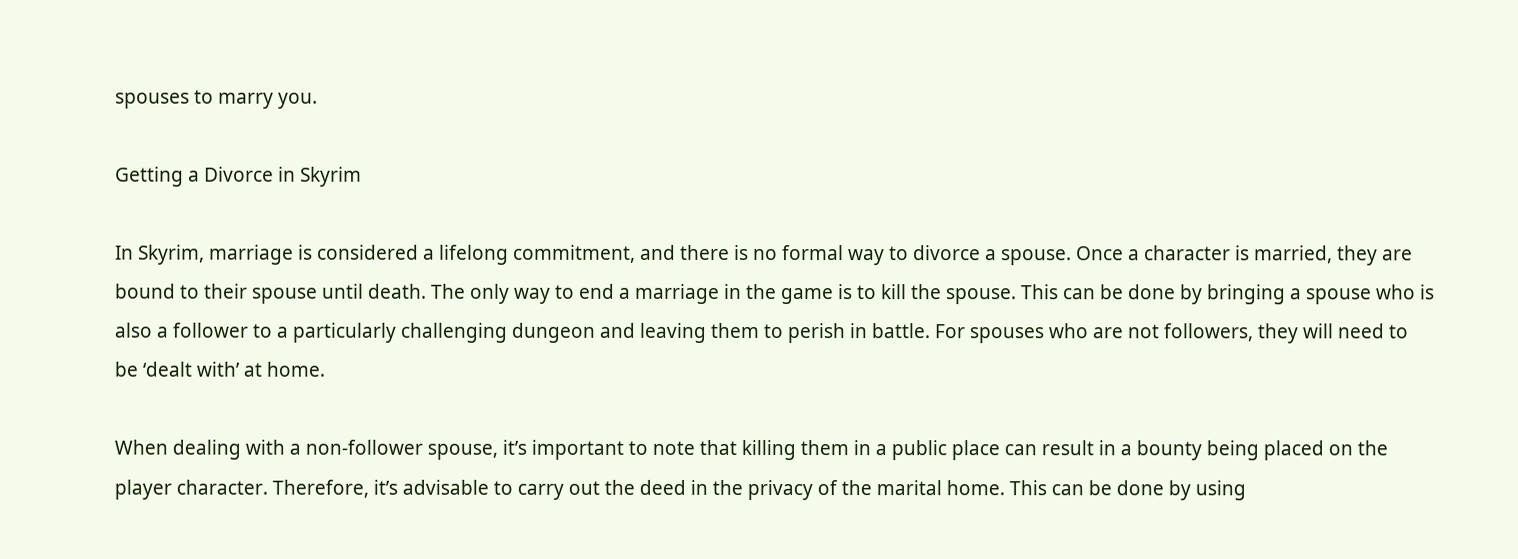spouses to marry you.

Getting a Divorce in Skyrim

In Skyrim, marriage is considered a lifelong commitment, and there is no formal way to divorce a spouse. Once a character is married, they are bound to their spouse until death. The only way to end a marriage in the game is to kill the spouse. This can be done by bringing a spouse who is also a follower to a particularly challenging dungeon and leaving them to perish in battle. For spouses who are not followers, they will need to be ‘dealt with’ at home.

When dealing with a non-follower spouse, it’s important to note that killing them in a public place can result in a bounty being placed on the player character. Therefore, it’s advisable to carry out the deed in the privacy of the marital home. This can be done by using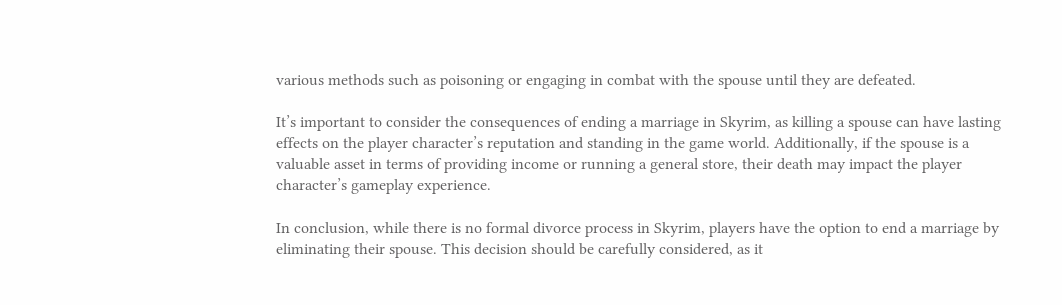various methods such as poisoning or engaging in combat with the spouse until they are defeated.

It’s important to consider the consequences of ending a marriage in Skyrim, as killing a spouse can have lasting effects on the player character’s reputation and standing in the game world. Additionally, if the spouse is a valuable asset in terms of providing income or running a general store, their death may impact the player character’s gameplay experience.

In conclusion, while there is no formal divorce process in Skyrim, players have the option to end a marriage by eliminating their spouse. This decision should be carefully considered, as it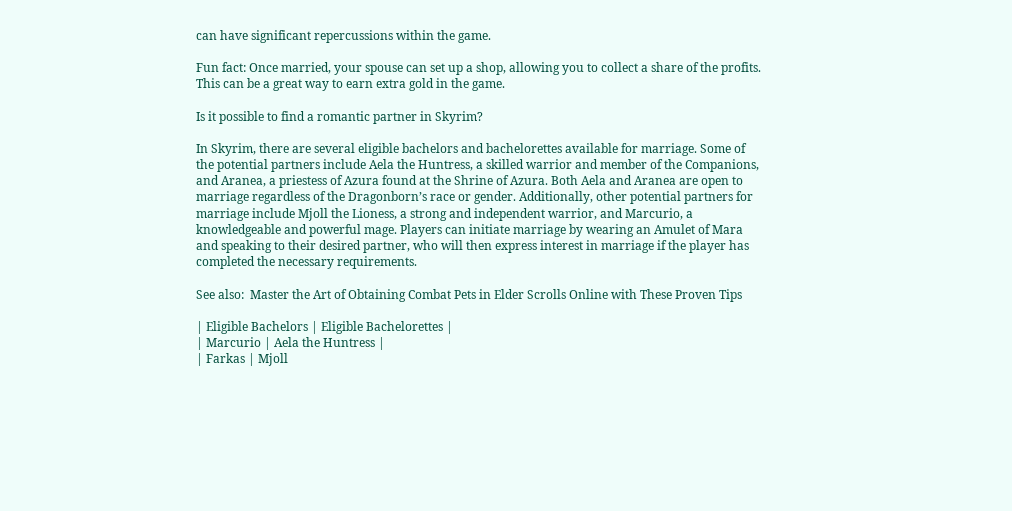can have significant repercussions within the game.

Fun fact: Once married, your spouse can set up a shop, allowing you to collect a share of the profits. This can be a great way to earn extra gold in the game.

Is it possible to find a romantic partner in Skyrim?

In Skyrim, there are several eligible bachelors and bachelorettes available for marriage. Some of the potential partners include Aela the Huntress, a skilled warrior and member of the Companions, and Aranea, a priestess of Azura found at the Shrine of Azura. Both Aela and Aranea are open to marriage regardless of the Dragonborn’s race or gender. Additionally, other potential partners for marriage include Mjoll the Lioness, a strong and independent warrior, and Marcurio, a knowledgeable and powerful mage. Players can initiate marriage by wearing an Amulet of Mara and speaking to their desired partner, who will then express interest in marriage if the player has completed the necessary requirements.

See also:  Master the Art of Obtaining Combat Pets in Elder Scrolls Online with These Proven Tips

| Eligible Bachelors | Eligible Bachelorettes |
| Marcurio | Aela the Huntress |
| Farkas | Mjoll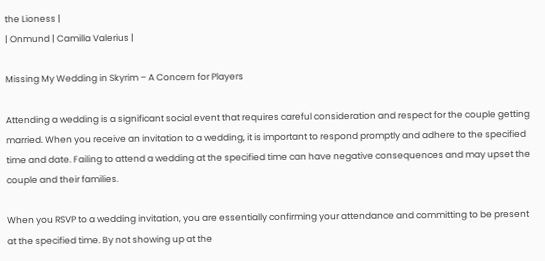the Lioness |
| Onmund | Camilla Valerius |

Missing My Wedding in Skyrim – A Concern for Players

Attending a wedding is a significant social event that requires careful consideration and respect for the couple getting married. When you receive an invitation to a wedding, it is important to respond promptly and adhere to the specified time and date. Failing to attend a wedding at the specified time can have negative consequences and may upset the couple and their families.

When you RSVP to a wedding invitation, you are essentially confirming your attendance and committing to be present at the specified time. By not showing up at the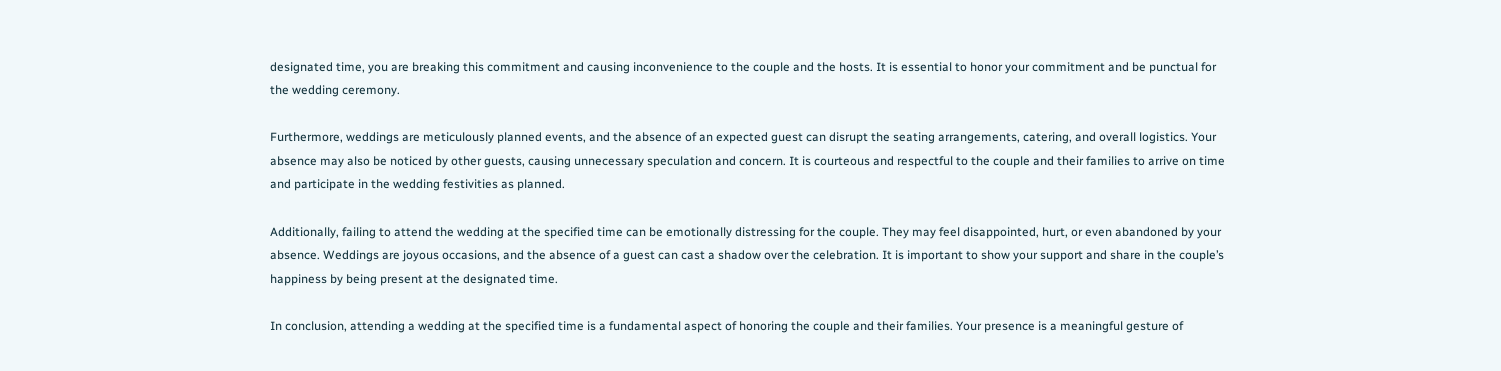designated time, you are breaking this commitment and causing inconvenience to the couple and the hosts. It is essential to honor your commitment and be punctual for the wedding ceremony.

Furthermore, weddings are meticulously planned events, and the absence of an expected guest can disrupt the seating arrangements, catering, and overall logistics. Your absence may also be noticed by other guests, causing unnecessary speculation and concern. It is courteous and respectful to the couple and their families to arrive on time and participate in the wedding festivities as planned.

Additionally, failing to attend the wedding at the specified time can be emotionally distressing for the couple. They may feel disappointed, hurt, or even abandoned by your absence. Weddings are joyous occasions, and the absence of a guest can cast a shadow over the celebration. It is important to show your support and share in the couple’s happiness by being present at the designated time.

In conclusion, attending a wedding at the specified time is a fundamental aspect of honoring the couple and their families. Your presence is a meaningful gesture of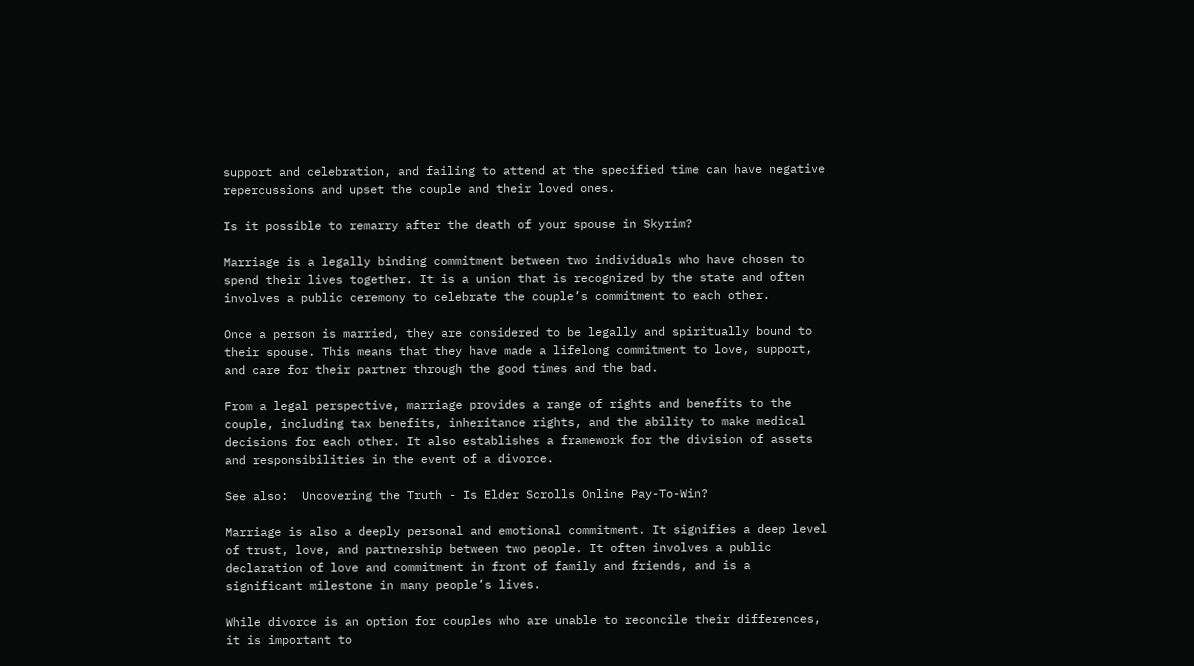support and celebration, and failing to attend at the specified time can have negative repercussions and upset the couple and their loved ones.

Is it possible to remarry after the death of your spouse in Skyrim?

Marriage is a legally binding commitment between two individuals who have chosen to spend their lives together. It is a union that is recognized by the state and often involves a public ceremony to celebrate the couple’s commitment to each other.

Once a person is married, they are considered to be legally and spiritually bound to their spouse. This means that they have made a lifelong commitment to love, support, and care for their partner through the good times and the bad.

From a legal perspective, marriage provides a range of rights and benefits to the couple, including tax benefits, inheritance rights, and the ability to make medical decisions for each other. It also establishes a framework for the division of assets and responsibilities in the event of a divorce.

See also:  Uncovering the Truth - Is Elder Scrolls Online Pay-To-Win?

Marriage is also a deeply personal and emotional commitment. It signifies a deep level of trust, love, and partnership between two people. It often involves a public declaration of love and commitment in front of family and friends, and is a significant milestone in many people’s lives.

While divorce is an option for couples who are unable to reconcile their differences, it is important to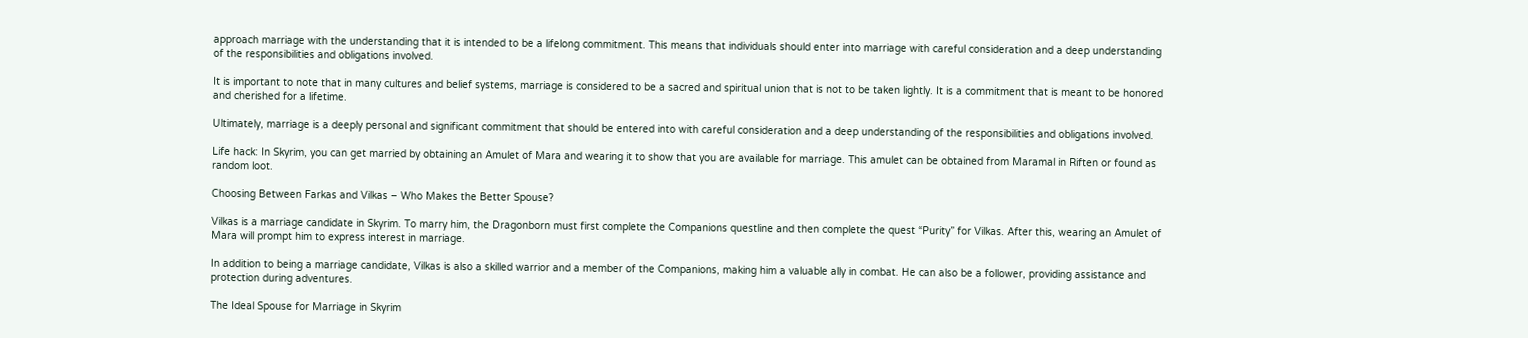approach marriage with the understanding that it is intended to be a lifelong commitment. This means that individuals should enter into marriage with careful consideration and a deep understanding of the responsibilities and obligations involved.

It is important to note that in many cultures and belief systems, marriage is considered to be a sacred and spiritual union that is not to be taken lightly. It is a commitment that is meant to be honored and cherished for a lifetime.

Ultimately, marriage is a deeply personal and significant commitment that should be entered into with careful consideration and a deep understanding of the responsibilities and obligations involved.

Life hack: In Skyrim, you can get married by obtaining an Amulet of Mara and wearing it to show that you are available for marriage. This amulet can be obtained from Maramal in Riften or found as random loot.

Choosing Between Farkas and Vilkas – Who Makes the Better Spouse?

Vilkas is a marriage candidate in Skyrim. To marry him, the Dragonborn must first complete the Companions questline and then complete the quest “Purity” for Vilkas. After this, wearing an Amulet of Mara will prompt him to express interest in marriage.

In addition to being a marriage candidate, Vilkas is also a skilled warrior and a member of the Companions, making him a valuable ally in combat. He can also be a follower, providing assistance and protection during adventures.

The Ideal Spouse for Marriage in Skyrim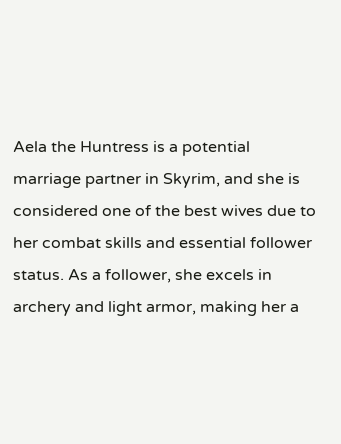Aela the Huntress is a potential marriage partner in Skyrim, and she is considered one of the best wives due to her combat skills and essential follower status. As a follower, she excels in archery and light armor, making her a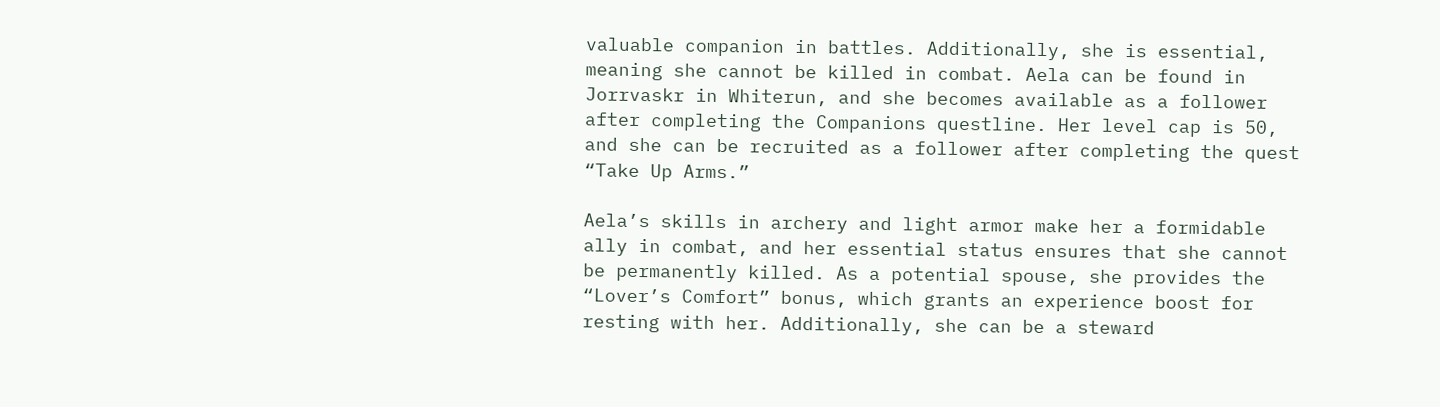valuable companion in battles. Additionally, she is essential, meaning she cannot be killed in combat. Aela can be found in Jorrvaskr in Whiterun, and she becomes available as a follower after completing the Companions questline. Her level cap is 50, and she can be recruited as a follower after completing the quest “Take Up Arms.”

Aela’s skills in archery and light armor make her a formidable ally in combat, and her essential status ensures that she cannot be permanently killed. As a potential spouse, she provides the “Lover’s Comfort” bonus, which grants an experience boost for resting with her. Additionally, she can be a steward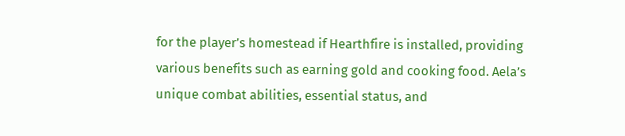for the player’s homestead if Hearthfire is installed, providing various benefits such as earning gold and cooking food. Aela’s unique combat abilities, essential status, and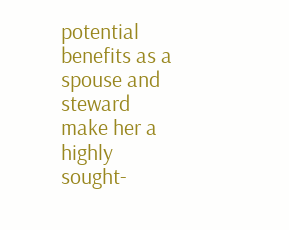potential benefits as a spouse and steward make her a highly sought-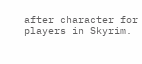after character for players in Skyrim.